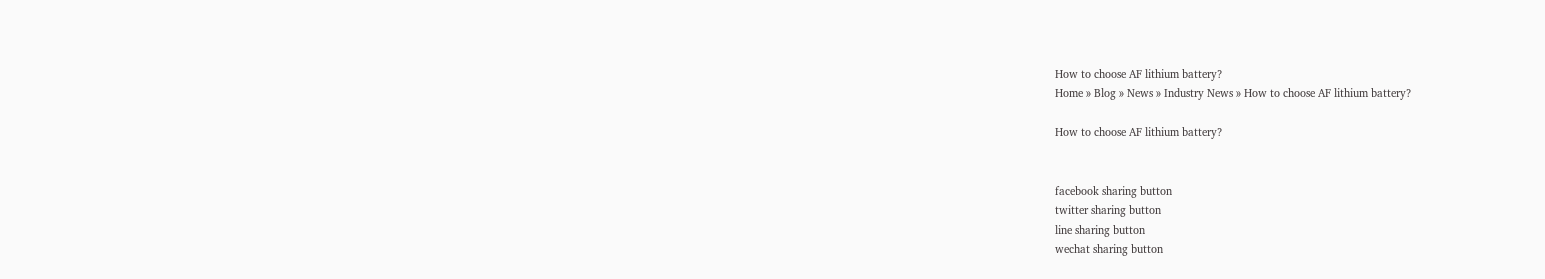How to choose AF lithium battery?
Home » Blog » News » Industry News » How to choose AF lithium battery?

How to choose AF lithium battery?


facebook sharing button
twitter sharing button
line sharing button
wechat sharing button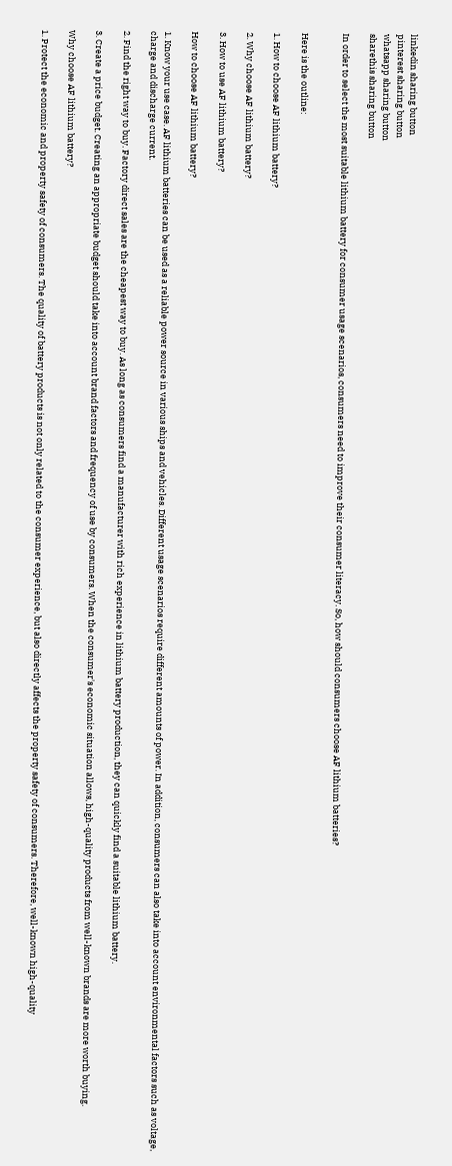linkedin sharing button
pinterest sharing button
whatsapp sharing button
sharethis sharing button

In order to select the most suitable lithium battery for consumer usage scenarios, consumers need to improve their consumer literacy. So, how should consumers choose AF lithium batteries?


Here is the outline:

1. How to choose AF lithium battery?

2. Why choose AF lithium battery?

3. How to use AF lithium battery?

How to choose AF lithium battery?

1. Know your use case. AF lithium batteries can be used as a reliable power source in various ships and vehicles. Different usage scenarios require different amounts of power. In addition, consumers can also take into account environmental factors such as voltage, charge and discharge current.

2. Find the right way to buy. Factory direct sales are the cheapest way to buy. As long as consumers find a manufacturer with rich experience in lithium battery production, they can quickly find a suitable lithium battery.

3. Create a price budget. Creating an appropriate budget should take into account brand factors and frequency of use by consumers. When the consumer's economic situation allows, high-quality products from well-known brands are more worth buying.

Why choose AF lithium battery?

1. Protect the economic and property safety of consumers. The quality of battery products is not only related to the consumer experience, but also directly affects the property safety of consumers. Therefore, well-known high-quality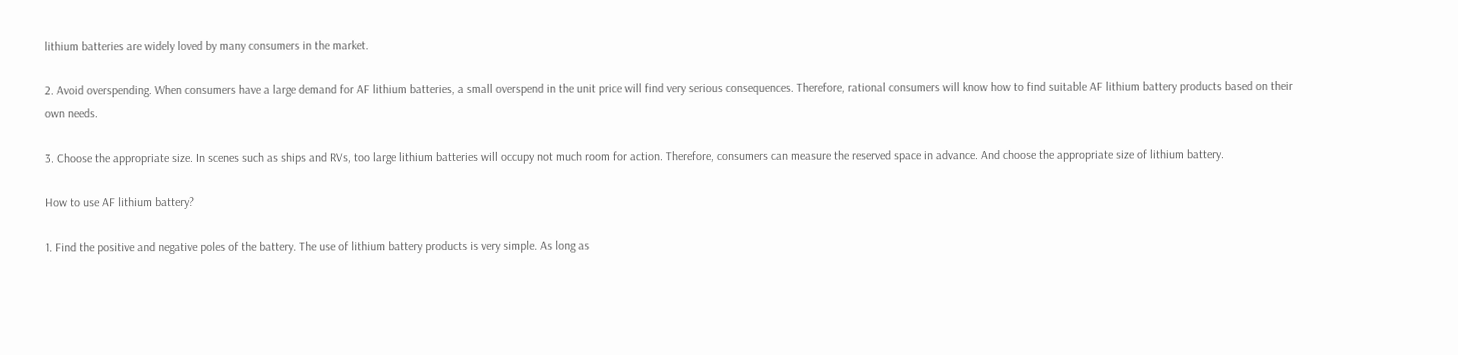lithium batteries are widely loved by many consumers in the market.

2. Avoid overspending. When consumers have a large demand for AF lithium batteries, a small overspend in the unit price will find very serious consequences. Therefore, rational consumers will know how to find suitable AF lithium battery products based on their own needs.

3. Choose the appropriate size. In scenes such as ships and RVs, too large lithium batteries will occupy not much room for action. Therefore, consumers can measure the reserved space in advance. And choose the appropriate size of lithium battery.

How to use AF lithium battery?

1. Find the positive and negative poles of the battery. The use of lithium battery products is very simple. As long as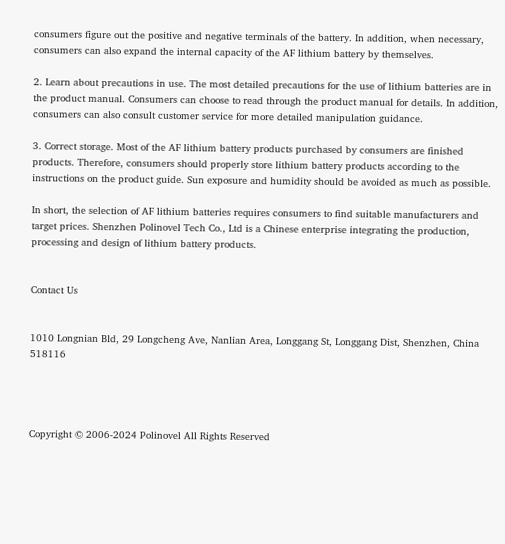consumers figure out the positive and negative terminals of the battery. In addition, when necessary, consumers can also expand the internal capacity of the AF lithium battery by themselves.

2. Learn about precautions in use. The most detailed precautions for the use of lithium batteries are in the product manual. Consumers can choose to read through the product manual for details. In addition, consumers can also consult customer service for more detailed manipulation guidance.

3. Correct storage. Most of the AF lithium battery products purchased by consumers are finished products. Therefore, consumers should properly store lithium battery products according to the instructions on the product guide. Sun exposure and humidity should be avoided as much as possible.

In short, the selection of AF lithium batteries requires consumers to find suitable manufacturers and target prices. Shenzhen Polinovel Tech Co., Ltd is a Chinese enterprise integrating the production, processing and design of lithium battery products.


Contact Us


1010 Longnian Bld, 29 Longcheng Ave, Nanlian Area, Longgang St, Longgang Dist, Shenzhen, China 518116




Copyright © 2006-2024 Polinovel All Rights Reserved